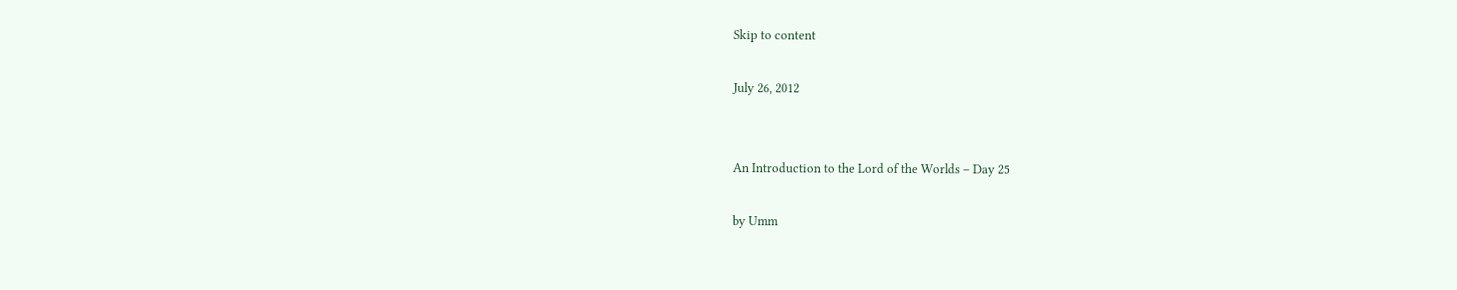Skip to content

July 26, 2012


An Introduction to the Lord of the Worlds – Day 25

by Umm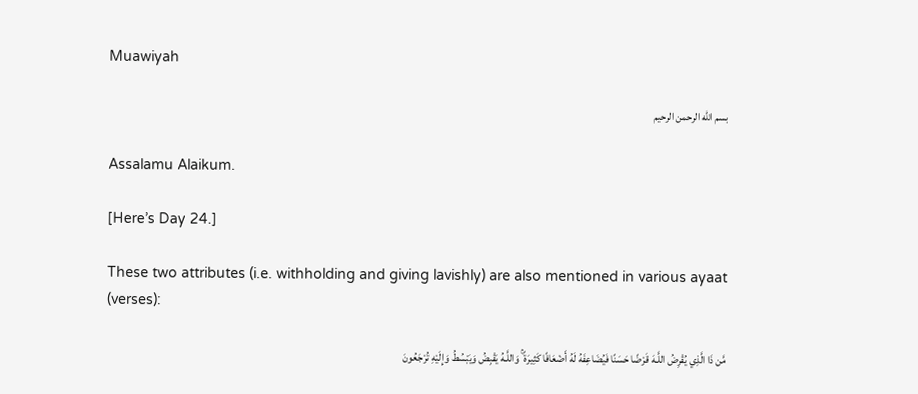Muawiyah

بسم الله الرحمن الرحيم

Assalamu Alaikum.

[Here’s Day 24.]

These two attributes (i.e. withholding and giving lavishly) are also mentioned in various ayaat (verses):

مَّن ذَا الَّذِي يُقْرِ‌ضُ اللَّـهَ قَرْ‌ضًا حَسَنًا فَيُضَاعِفَهُ لَهُ أَضْعَافًا كَثِيرَ‌ةً ۚ وَاللَّـهُ يَقْبِضُ وَيَبْسُطُ وَإِلَيْهِ تُرْ‌جَعُونَ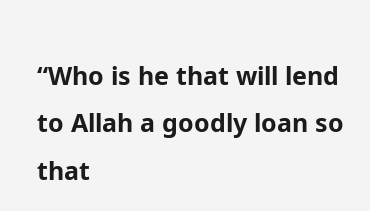“Who is he that will lend to Allah a goodly loan so that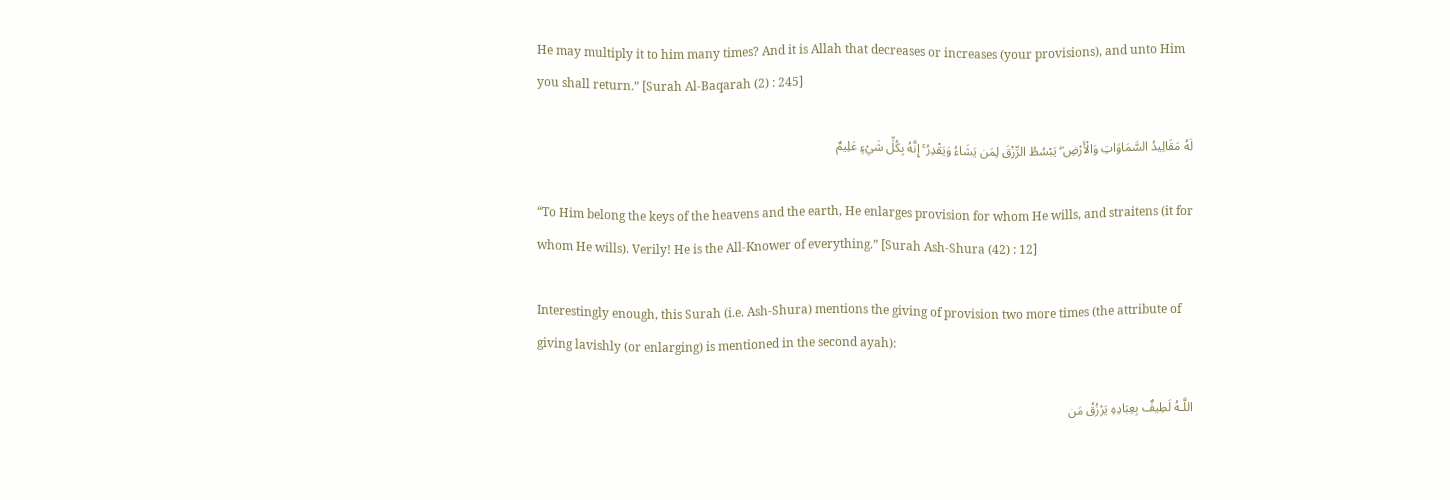He may multiply it to him many times? And it is Allah that decreases or increases (your provisions), and unto Him you shall return.” [Surah Al-Baqarah (2) : 245]

لَهُ مَقَالِيدُ السَّمَاوَاتِ وَالْأَرْ‌ضِ ۖ يَبْسُطُ الرِّ‌زْقَ لِمَن يَشَاءُ وَيَقْدِرُ‌ ۚ إِنَّهُ بِكُلِّ شَيْءٍ عَلِيمٌ

“To Him belong the keys of the heavens and the earth, He enlarges provision for whom He wills, and straitens (it for whom He wills). Verily! He is the All-Knower of everything.” [Surah Ash-Shura (42) : 12]

Interestingly enough, this Surah (i.e. Ash-Shura) mentions the giving of provision two more times (the attribute of giving lavishly (or enlarging) is mentioned in the second ayah):

اللَّـهُ لَطِيفٌ بِعِبَادِهِ يَرْ‌زُقُ مَن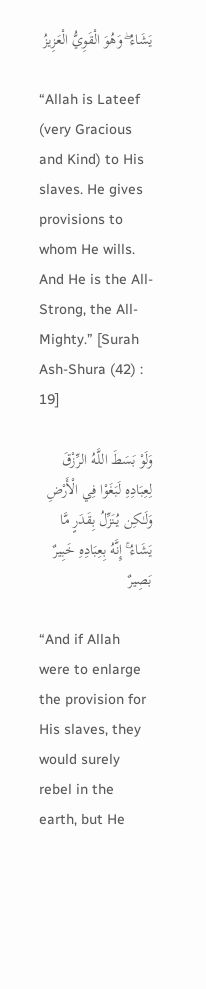يَشَاءُ ۖ وَهُوَ الْقَوِيُّ الْعَزِيزُ

“Allah is Lateef (very Gracious and Kind) to His slaves. He gives provisions to whom He wills. And He is the All-Strong, the All-Mighty.” [Surah Ash-Shura (42) : 19]

وَلَوْ بَسَطَ اللَّـهُ الرِّ‌زْقَ لِعِبَادِهِ لَبَغَوْا فِي الْأَرْ‌ضِ وَلَـٰكِن يُنَزِّلُ بِقَدَرٍ‌ مَّا يَشَاءُ ۚ إِنَّهُ بِعِبَادِهِ خَبِيرٌ‌ بَصِيرٌ‌

“And if Allah were to enlarge the provision for His slaves, they would surely rebel in the earth, but He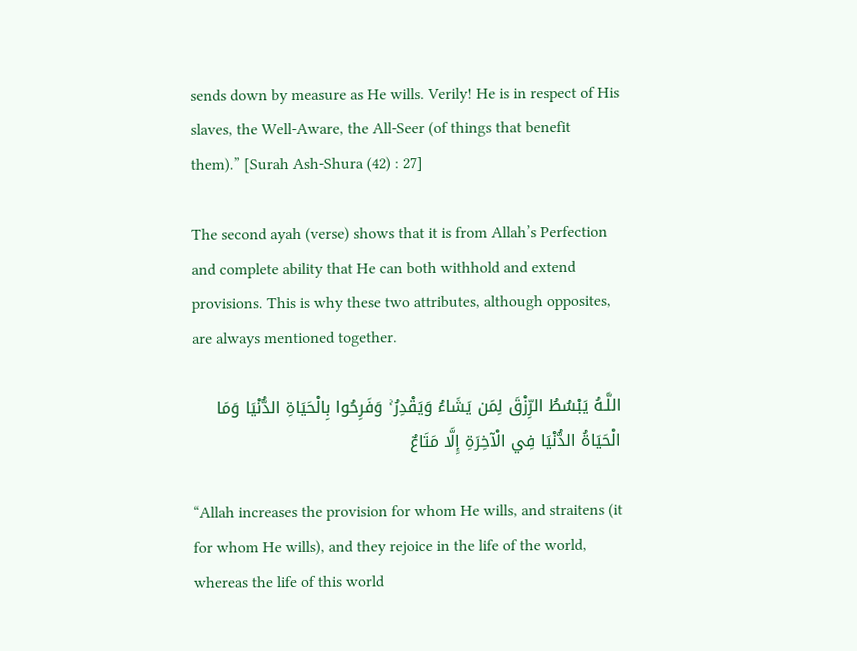sends down by measure as He wills. Verily! He is in respect of His slaves, the Well-Aware, the All-Seer (of things that benefit them).” [Surah Ash-Shura (42) : 27]

The second ayah (verse) shows that it is from Allah’s Perfection and complete ability that He can both withhold and extend provisions. This is why these two attributes, although opposites, are always mentioned together.

اللَّـهُ يَبْسُطُ الرِّ‌زْقَ لِمَن يَشَاءُ وَيَقْدِرُ‌ ۚ وَفَرِ‌حُوا بِالْحَيَاةِ الدُّنْيَا وَمَا الْحَيَاةُ الدُّنْيَا فِي الْآخِرَ‌ةِ إِلَّا مَتَاعٌ

“Allah increases the provision for whom He wills, and straitens (it for whom He wills), and they rejoice in the life of the world, whereas the life of this world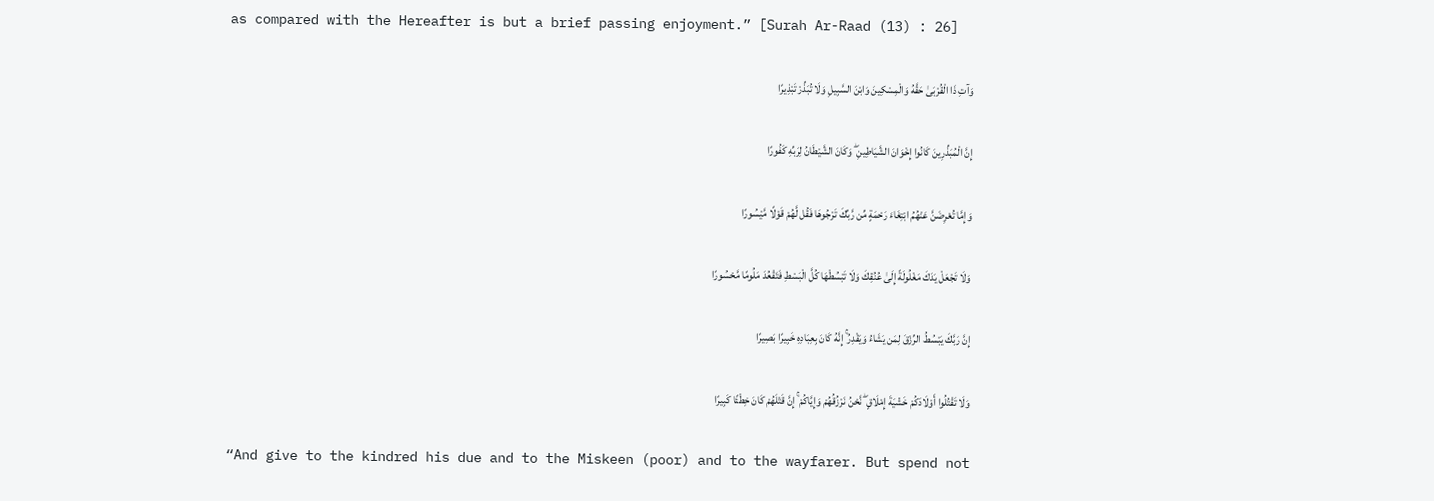as compared with the Hereafter is but a brief passing enjoyment.” [Surah Ar-Raad (13) : 26]

وَآتِ ذَا الْقُرْ‌بَىٰ حَقَّهُ وَالْمِسْكِينَ وَابْنَ السَّبِيلِ وَلَا تُبَذِّرْ‌ تَبْذِيرً‌ا

إِنَّ الْمُبَذِّرِ‌ينَ كَانُوا إِخْوَانَ الشَّيَاطِينِ ۖ وَكَانَ الشَّيْطَانُ لِرَ‌بِّهِ كَفُورً‌ا

وَإِمَّا تُعْرِ‌ضَنَّ عَنْهُمُ ابْتِغَاءَ رَ‌حْمَةٍ مِّن رَّ‌بِّكَ تَرْ‌جُوهَا فَقُل لَّهُمْ قَوْلًا مَّيْسُورً‌ا

وَلَا تَجْعَلْ يَدَكَ مَغْلُولَةً إِلَىٰ عُنُقِكَ وَلَا تَبْسُطْهَا كُلَّ الْبَسْطِ فَتَقْعُدَ مَلُومًا مَّحْسُورً‌ا

إِنَّ رَ‌بَّكَ يَبْسُطُ الرِّ‌زْقَ لِمَن يَشَاءُ وَيَقْدِرُ‌ ۚ إِنَّهُ كَانَ بِعِبَادِهِ خَبِيرً‌ا بَصِيرً‌ا

وَلَا تَقْتُلُوا أَوْلَادَكُمْ خَشْيَةَ إِمْلَاقٍ ۖ نَّحْنُ نَرْ‌زُقُهُمْ وَإِيَّاكُمْ ۚ إِنَّ قَتْلَهُمْ كَانَ خِطْئًا كَبِيرً‌ا

“And give to the kindred his due and to the Miskeen (poor) and to the wayfarer. But spend not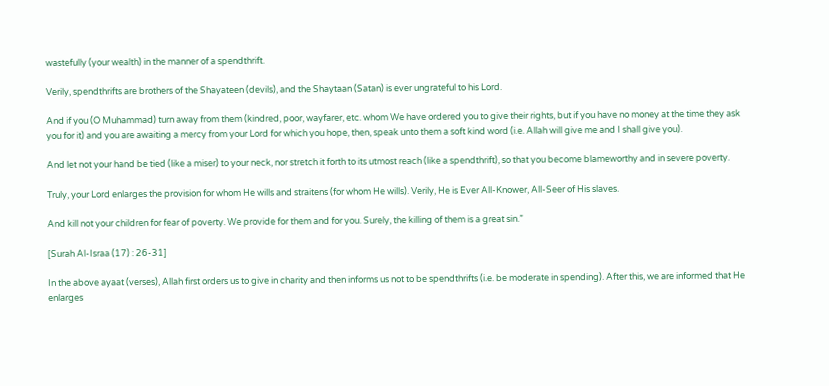wastefully (your wealth) in the manner of a spendthrift.

Verily, spendthrifts are brothers of the Shayateen (devils), and the Shaytaan (Satan) is ever ungrateful to his Lord.

And if you (O Muhammad) turn away from them (kindred, poor, wayfarer, etc. whom We have ordered you to give their rights, but if you have no money at the time they ask you for it) and you are awaiting a mercy from your Lord for which you hope, then, speak unto them a soft kind word (i.e. Allah will give me and I shall give you).

And let not your hand be tied (like a miser) to your neck, nor stretch it forth to its utmost reach (like a spendthrift), so that you become blameworthy and in severe poverty.

Truly, your Lord enlarges the provision for whom He wills and straitens (for whom He wills). Verily, He is Ever All-Knower, All-Seer of His slaves.

And kill not your children for fear of poverty. We provide for them and for you. Surely, the killing of them is a great sin.”

[Surah Al-Israa (17) : 26-31]

In the above ayaat (verses), Allah first orders us to give in charity and then informs us not to be spendthrifts (i.e. be moderate in spending). After this, we are informed that He enlarges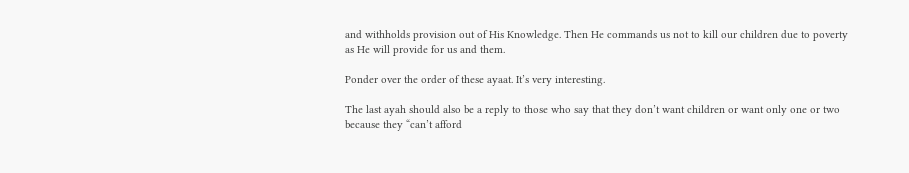and withholds provision out of His Knowledge. Then He commands us not to kill our children due to poverty as He will provide for us and them.

Ponder over the order of these ayaat. It’s very interesting.

The last ayah should also be a reply to those who say that they don’t want children or want only one or two because they “can’t afford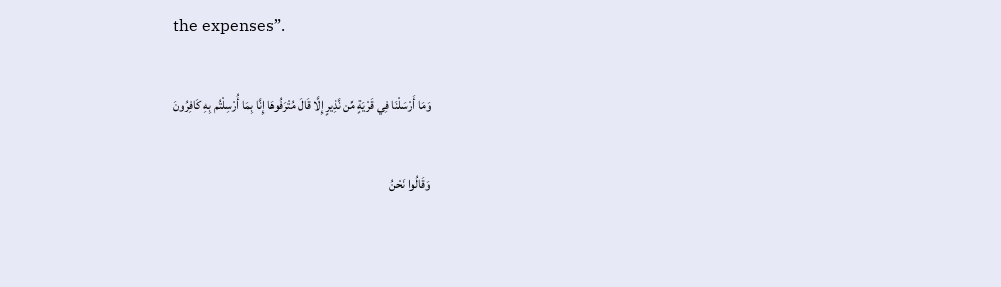the expenses”.

وَمَا أَرْ‌سَلْنَا فِي قَرْ‌يَةٍ مِّن نَّذِيرٍ‌ إِلَّا قَالَ مُتْرَ‌فُوهَا إِنَّا بِمَا أُرْ‌سِلْتُم بِهِ كَافِرُ‌ونَ

وَقَالُوا نَحْنُ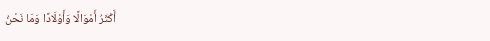أَكْثَرُ‌ أَمْوَالًا وَأَوْلَادًا وَمَا نَحْنُ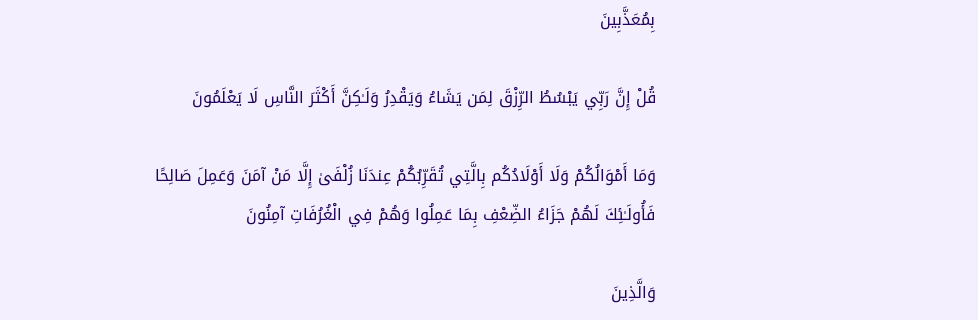بِمُعَذَّبِينَ

قُلْ إِنَّ رَ‌بِّي يَبْسُطُ الرِّ‌زْقَ لِمَن يَشَاءُ وَيَقْدِرُ‌ وَلَـٰكِنَّ أَكْثَرَ‌ النَّاسِ لَا يَعْلَمُونَ

وَمَا أَمْوَالُكُمْ وَلَا أَوْلَادُكُم بِالَّتِي تُقَرِّ‌بُكُمْ عِندَنَا زُلْفَىٰ إِلَّا مَنْ آمَنَ وَعَمِلَ صَالِحًا فَأُولَـٰئِكَ لَهُمْ جَزَاءُ الضِّعْفِ بِمَا عَمِلُوا وَهُمْ فِي الْغُرُ‌فَاتِ آمِنُونَ

وَالَّذِينَ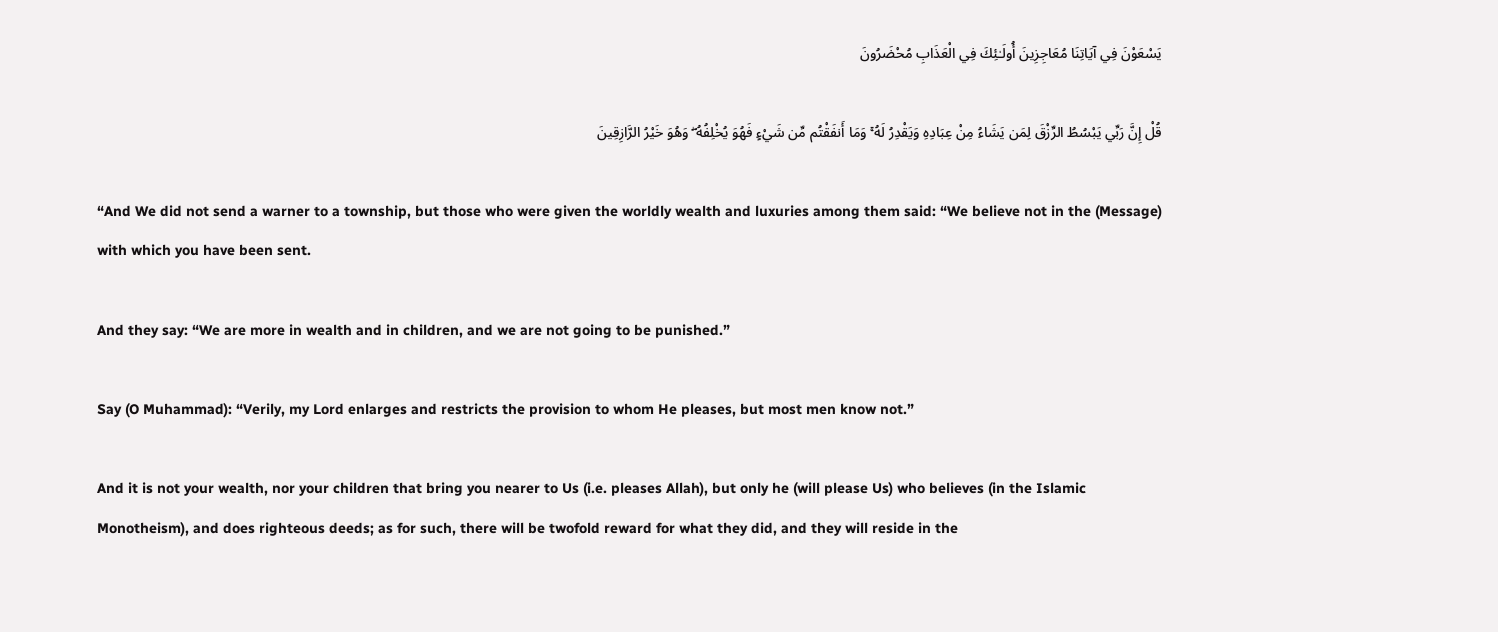يَسْعَوْنَ فِي آيَاتِنَا مُعَاجِزِينَ أُولَـٰئِكَ فِي الْعَذَابِ مُحْضَرُ‌ونَ

قُلْ إِنَّ رَ‌بِّي يَبْسُطُ الرِّ‌زْقَ لِمَن يَشَاءُ مِنْ عِبَادِهِ وَيَقْدِرُ‌ لَهُ ۚ وَمَا أَنفَقْتُم مِّن شَيْءٍ فَهُوَ يُخْلِفُهُ ۖ وَهُوَ خَيْرُ‌ الرَّ‌ازِقِينَ

“And We did not send a warner to a township, but those who were given the worldly wealth and luxuries among them said: “We believe not in the (Message) with which you have been sent.

And they say: “We are more in wealth and in children, and we are not going to be punished.”

Say (O Muhammad): “Verily, my Lord enlarges and restricts the provision to whom He pleases, but most men know not.”

And it is not your wealth, nor your children that bring you nearer to Us (i.e. pleases Allah), but only he (will please Us) who believes (in the Islamic Monotheism), and does righteous deeds; as for such, there will be twofold reward for what they did, and they will reside in the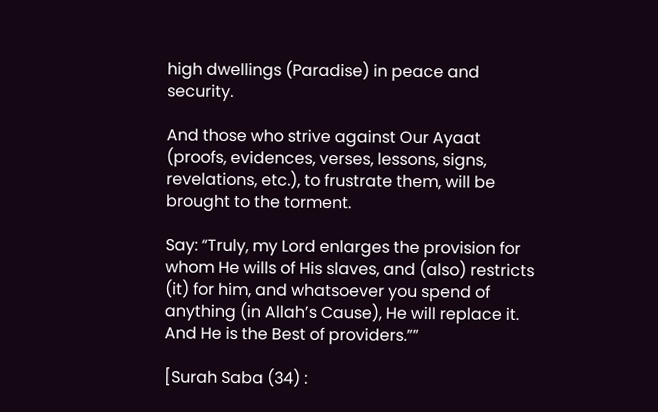high dwellings (Paradise) in peace and security.

And those who strive against Our Ayaat (proofs, evidences, verses, lessons, signs, revelations, etc.), to frustrate them, will be brought to the torment.

Say: “Truly, my Lord enlarges the provision for whom He wills of His slaves, and (also) restricts (it) for him, and whatsoever you spend of anything (in Allah’s Cause), He will replace it. And He is the Best of providers.””

[Surah Saba (34) :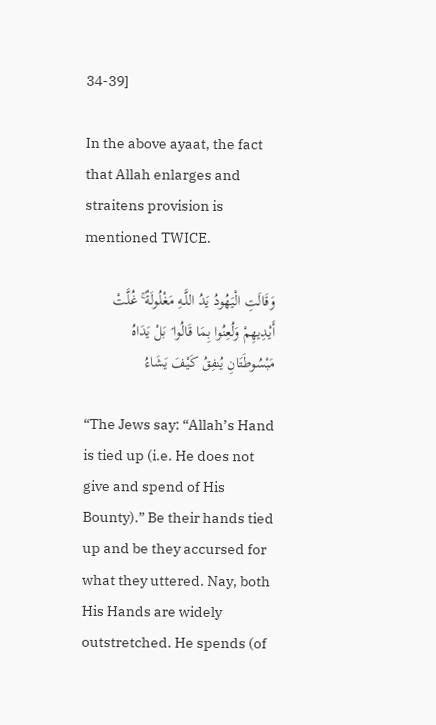34-39]

In the above ayaat, the fact that Allah enlarges and straitens provision is mentioned TWICE.

وَقَالَتِ الْيَهُودُ يَدُ اللَّـهِ مَغْلُولَةٌ ۚ غُلَّتْ أَيْدِيهِمْ وَلُعِنُوا بِمَا قَالُوا ۘ بَلْ يَدَاهُ مَبْسُوطَتَانِ يُنفِقُ كَيْفَ يَشَاءُ

“The Jews say: “Allah’s Hand is tied up (i.e. He does not give and spend of His Bounty).” Be their hands tied up and be they accursed for what they uttered. Nay, both His Hands are widely outstretched. He spends (of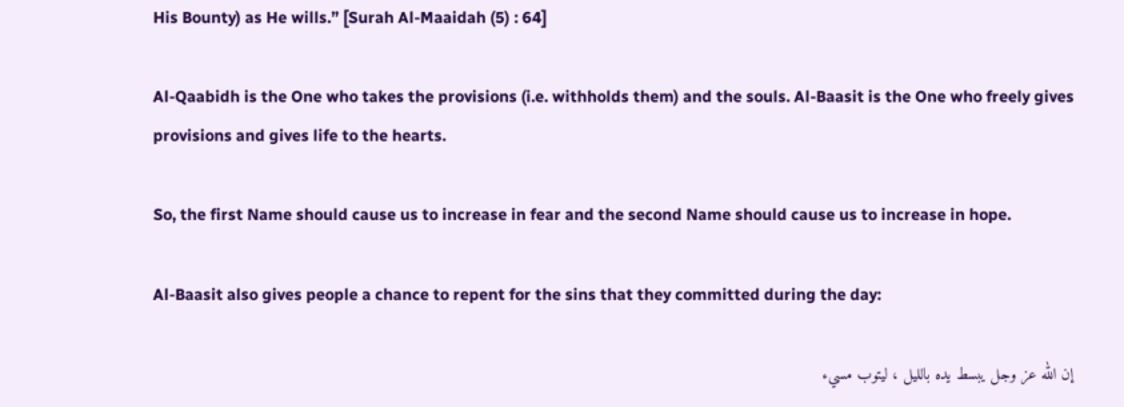His Bounty) as He wills.” [Surah Al-Maaidah (5) : 64]

Al-Qaabidh is the One who takes the provisions (i.e. withholds them) and the souls. Al-Baasit is the One who freely gives provisions and gives life to the hearts.

So, the first Name should cause us to increase in fear and the second Name should cause us to increase in hope.

Al-Baasit also gives people a chance to repent for the sins that they committed during the day:

إن الله عز وجل يبسط يده بالليل ، ليتوب مسيء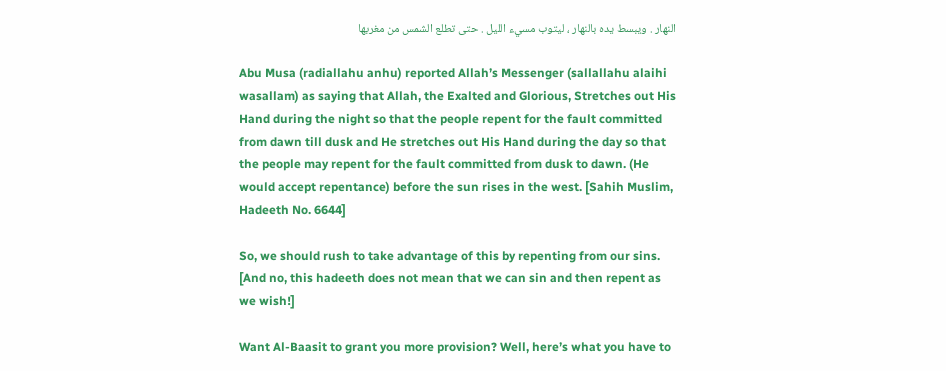النهار . ويبسط يده بالنهار ، ليتوب مسيء الليل . حتى تطلع الشمس من مغربها

Abu Musa (radiallahu anhu) reported Allah’s Messenger (sallallahu alaihi wasallam) as saying that Allah, the Exalted and Glorious, Stretches out His Hand during the night so that the people repent for the fault committed from dawn till dusk and He stretches out His Hand during the day so that the people may repent for the fault committed from dusk to dawn. (He would accept repentance) before the sun rises in the west. [Sahih Muslim, Hadeeth No. 6644]

So, we should rush to take advantage of this by repenting from our sins. [And no, this hadeeth does not mean that we can sin and then repent as we wish!]

Want Al-Baasit to grant you more provision? Well, here’s what you have to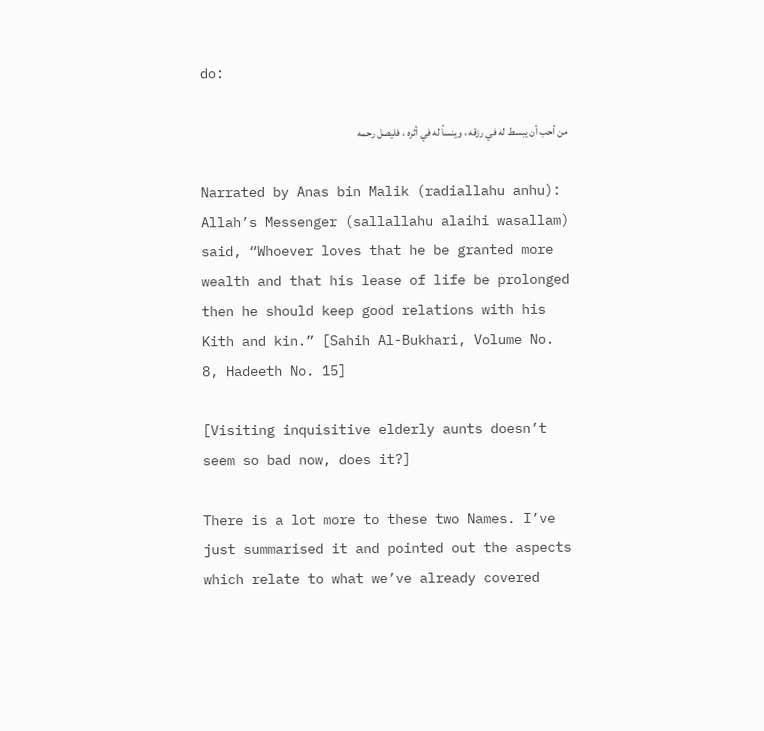do:

من أحب أن يبسط له في رزقه ، وينسأ له في أثره ، فليصل رحمه

Narrated by Anas bin Malik (radiallahu anhu): Allah’s Messenger (sallallahu alaihi wasallam) said, “Whoever loves that he be granted more wealth and that his lease of life be prolonged then he should keep good relations with his Kith and kin.” [Sahih Al-Bukhari, Volume No. 8, Hadeeth No. 15]

[Visiting inquisitive elderly aunts doesn’t seem so bad now, does it?]

There is a lot more to these two Names. I’ve just summarised it and pointed out the aspects which relate to what we’ve already covered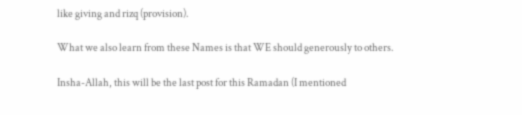like giving and rizq (provision).

What we also learn from these Names is that WE should generously to others.

Insha-Allah, this will be the last post for this Ramadan (I mentioned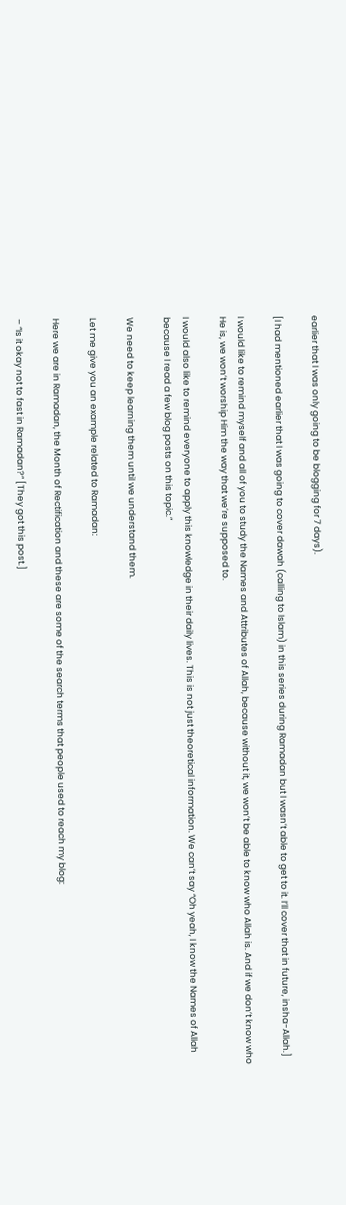earlier that I was only going to be blogging for 7 days).

[I had mentioned earlier that I was going to cover dawah (calling to Islam) in this series during Ramadan but I wasn’t able to get to it. I’ll cover that in future, insha-Allah.]

I would like to remind myself and all of you to study the Names and Attributes of Allah, because without it, we won’t be able to know who Allah is. And if we don’t know who He is, we won’t worship Him the way that we’re supposed to.

I would also like to remind everyone to apply this knowledge in their daily lives. This is not just theoretical information. We can’t say “Oh yeah, I know the Names of Allah because I read a few blog posts on this topic.”

We need to keep learning them until we understand them.

Let me give you an example related to Ramadan:

Here we are in Ramadan, the Month of Rectification and these are some of the search terms that people used to reach my blog:

– “Is it okay not to fast in Ramadan?” [They got this post.]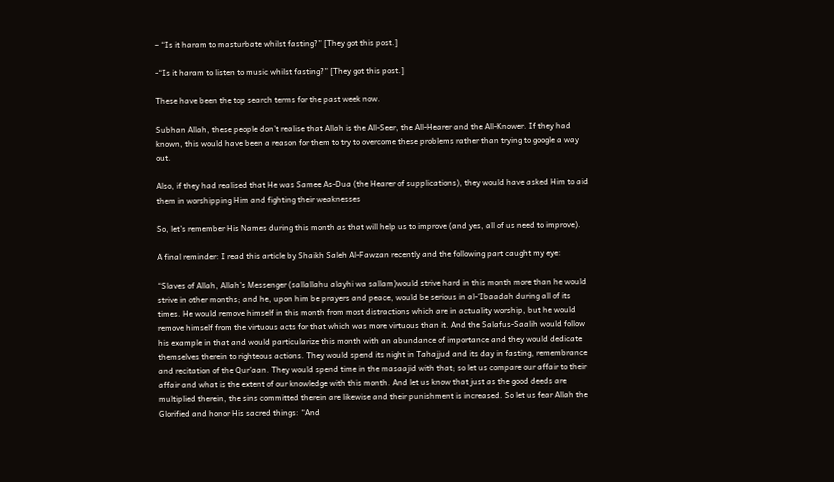– “Is it haram to masturbate whilst fasting?” [They got this post.]

-“Is it haram to listen to music whilst fasting?” [They got this post.]

These have been the top search terms for the past week now.

Subhan Allah, these people don’t realise that Allah is the All-Seer, the All-Hearer and the All-Knower. If they had known, this would have been a reason for them to try to overcome these problems rather than trying to google a way out.

Also, if they had realised that He was Samee As-Dua (the Hearer of supplications), they would have asked Him to aid them in worshipping Him and fighting their weaknesses

So, let’s remember His Names during this month as that will help us to improve (and yes, all of us need to improve).

A final reminder: I read this article by Shaikh Saleh Al-Fawzan recently and the following part caught my eye:

“Slaves of Allah, Allah’s Messenger (sallallahu alayhi wa sallam)would strive hard in this month more than he would strive in other months; and he, upon him be prayers and peace, would be serious in al-‘Ibaadah during all of its times. He would remove himself in this month from most distractions which are in actuality worship, but he would remove himself from the virtuous acts for that which was more virtuous than it. And the Salafus-Saalih would follow his example in that and would particularize this month with an abundance of importance and they would dedicate themselves therein to righteous actions. They would spend its night in Tahajjud and its day in fasting, remembrance and recitation of the Qur’aan. They would spend time in the masaajid with that; so let us compare our affair to their affair and what is the extent of our knowledge with this month. And let us know that just as the good deeds are multiplied therein, the sins committed therein are likewise and their punishment is increased. So let us fear Allah the Glorified and honor His sacred things: “And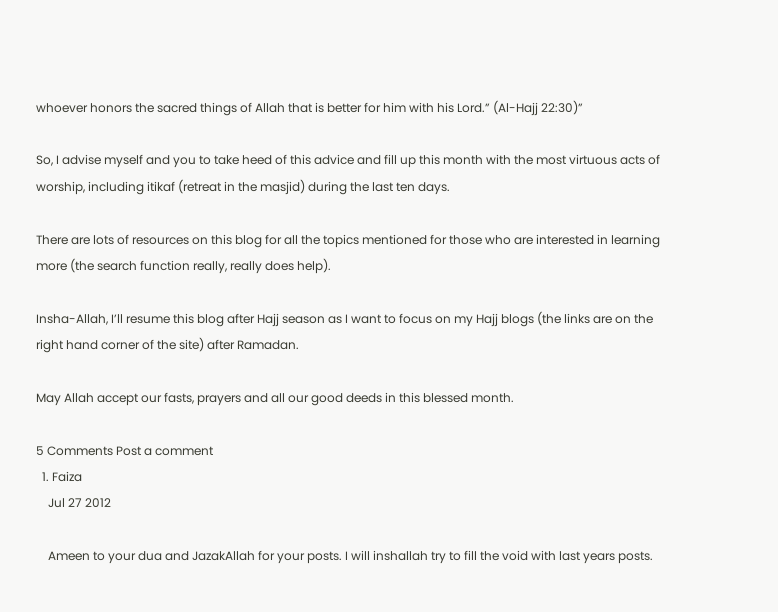whoever honors the sacred things of Allah that is better for him with his Lord.” (Al-Hajj 22:30)”

So, I advise myself and you to take heed of this advice and fill up this month with the most virtuous acts of worship, including itikaf (retreat in the masjid) during the last ten days.

There are lots of resources on this blog for all the topics mentioned for those who are interested in learning more (the search function really, really does help).

Insha-Allah, I’ll resume this blog after Hajj season as I want to focus on my Hajj blogs (the links are on the right hand corner of the site) after Ramadan.

May Allah accept our fasts, prayers and all our good deeds in this blessed month.

5 Comments Post a comment
  1. Faiza
    Jul 27 2012

    Ameen to your dua and JazakAllah for your posts. I will inshallah try to fill the void with last years posts.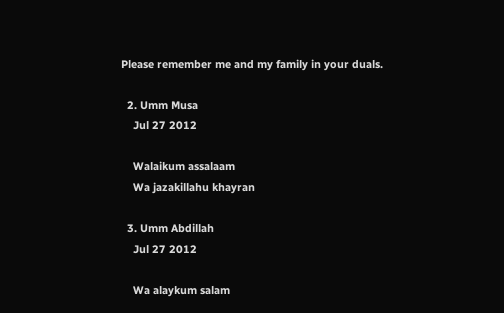Please remember me and my family in your duals.

  2. Umm Musa
    Jul 27 2012

    Walaikum assalaam
    Wa jazakillahu khayran

  3. Umm Abdillah
    Jul 27 2012

    Wa alaykum salam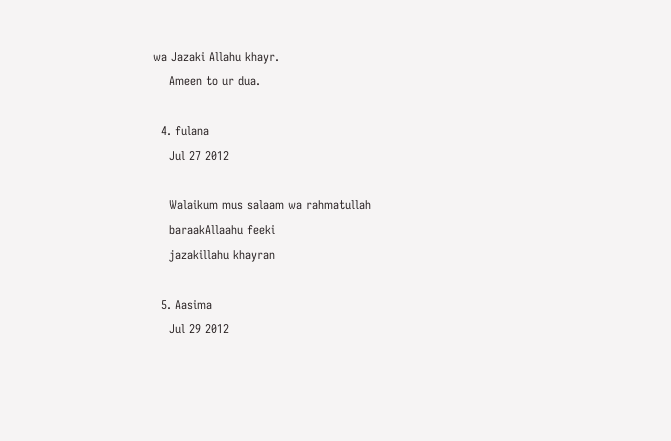wa Jazaki Allahu khayr.
    Ameen to ur dua.

  4. fulana
    Jul 27 2012

    Walaikum mus salaam wa rahmatullah
    baraakAllaahu feeki
    jazakillahu khayran

  5. Aasima
    Jul 29 2012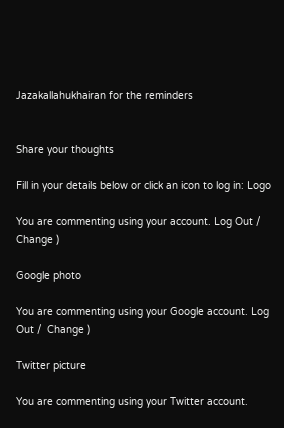Jazakallahukhairan for the reminders


Share your thoughts

Fill in your details below or click an icon to log in: Logo

You are commenting using your account. Log Out /  Change )

Google photo

You are commenting using your Google account. Log Out /  Change )

Twitter picture

You are commenting using your Twitter account.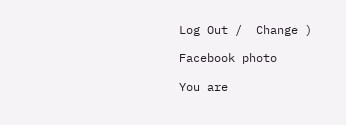Log Out /  Change )

Facebook photo

You are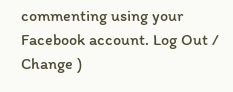commenting using your Facebook account. Log Out /  Change )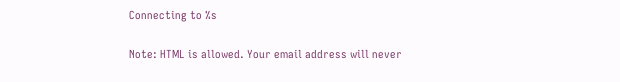Connecting to %s

Note: HTML is allowed. Your email address will never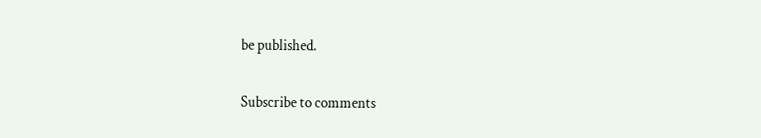be published.

Subscribe to comments